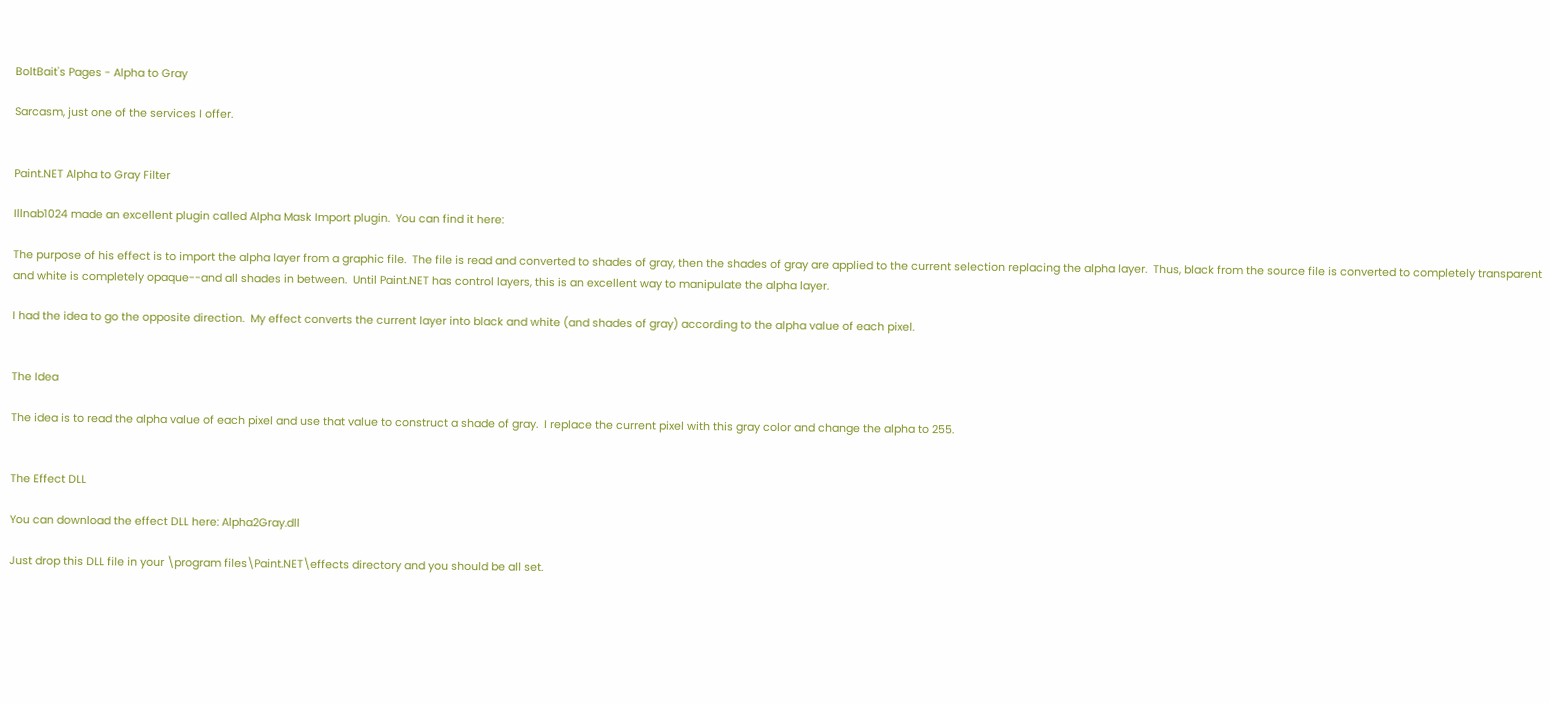BoltBait's Pages - Alpha to Gray

Sarcasm, just one of the services I offer.


Paint.NET Alpha to Gray Filter

Illnab1024 made an excellent plugin called Alpha Mask Import plugin.  You can find it here:

The purpose of his effect is to import the alpha layer from a graphic file.  The file is read and converted to shades of gray, then the shades of gray are applied to the current selection replacing the alpha layer.  Thus, black from the source file is converted to completely transparent and white is completely opaque--and all shades in between.  Until Paint.NET has control layers, this is an excellent way to manipulate the alpha layer.

I had the idea to go the opposite direction.  My effect converts the current layer into black and white (and shades of gray) according to the alpha value of each pixel.


The Idea

The idea is to read the alpha value of each pixel and use that value to construct a shade of gray.  I replace the current pixel with this gray color and change the alpha to 255.


The Effect DLL

You can download the effect DLL here: Alpha2Gray.dll

Just drop this DLL file in your \program files\Paint.NET\effects directory and you should be all set.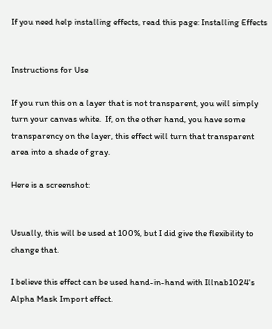If you need help installing effects, read this page: Installing Effects


Instructions for Use

If you run this on a layer that is not transparent, you will simply turn your canvas white.  If, on the other hand, you have some transparency on the layer, this effect will turn that transparent area into a shade of gray.

Here is a screenshot:


Usually, this will be used at 100%, but I did give the flexibility to change that.

I believe this effect can be used hand-in-hand with Illnab1024's Alpha Mask Import effect.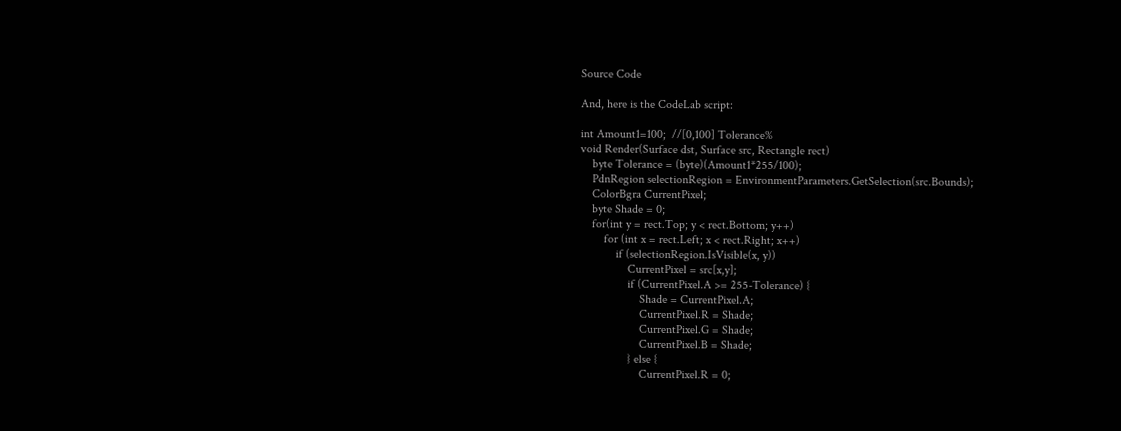Source Code

And, here is the CodeLab script:

int Amount1=100;  //[0,100] Tolerance%
void Render(Surface dst, Surface src, Rectangle rect)
    byte Tolerance = (byte)(Amount1*255/100);
    PdnRegion selectionRegion = EnvironmentParameters.GetSelection(src.Bounds);
    ColorBgra CurrentPixel;
    byte Shade = 0;
    for(int y = rect.Top; y < rect.Bottom; y++)
        for (int x = rect.Left; x < rect.Right; x++)
            if (selectionRegion.IsVisible(x, y))
                CurrentPixel = src[x,y];
                if (CurrentPixel.A >= 255-Tolerance) {
                    Shade = CurrentPixel.A;
                    CurrentPixel.R = Shade;
                    CurrentPixel.G = Shade;
                    CurrentPixel.B = Shade;
                } else {
                    CurrentPixel.R = 0;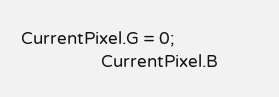CurrentPixel.G = 0;
                    CurrentPixel.B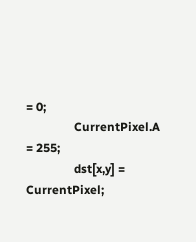= 0;
                CurrentPixel.A = 255;
                dst[x,y] = CurrentPixel;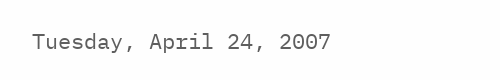Tuesday, April 24, 2007